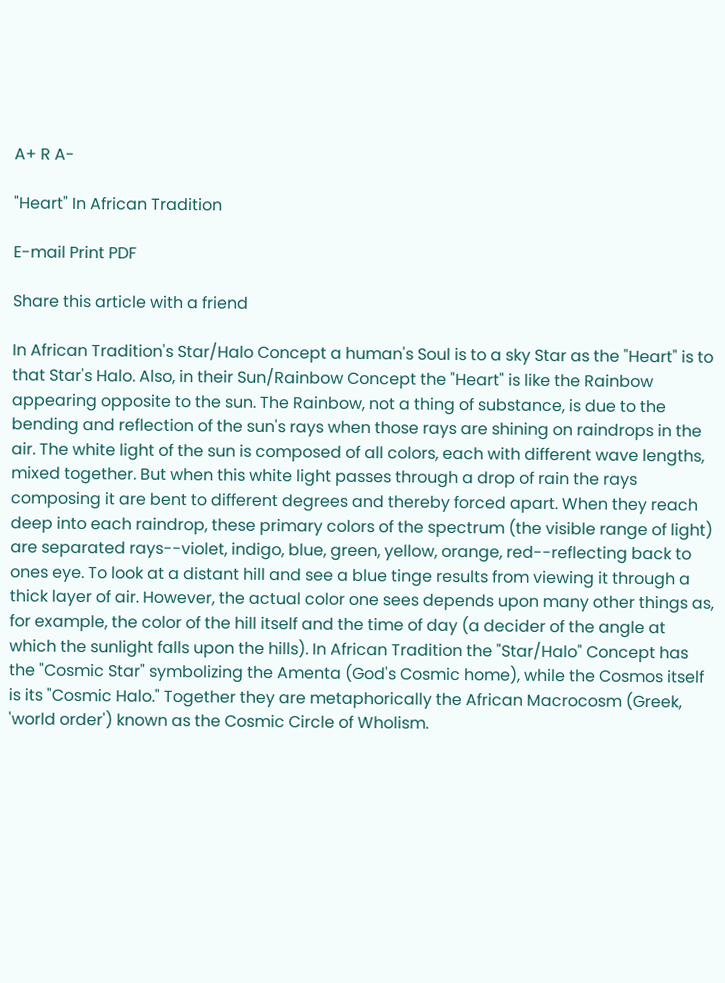A+ R A-

"Heart" In African Tradition

E-mail Print PDF

Share this article with a friend

In African Tradition's Star/Halo Concept a human's Soul is to a sky Star as the "Heart" is to that Star's Halo. Also, in their Sun/Rainbow Concept the "Heart" is like the Rainbow appearing opposite to the sun. The Rainbow, not a thing of substance, is due to the bending and reflection of the sun's rays when those rays are shining on raindrops in the air. The white light of the sun is composed of all colors, each with different wave lengths, mixed together. But when this white light passes through a drop of rain the rays composing it are bent to different degrees and thereby forced apart. When they reach deep into each raindrop, these primary colors of the spectrum (the visible range of light) are separated rays--violet, indigo, blue, green, yellow, orange, red--reflecting back to ones eye. To look at a distant hill and see a blue tinge results from viewing it through a thick layer of air. However, the actual color one sees depends upon many other things as, for example, the color of the hill itself and the time of day (a decider of the angle at which the sunlight falls upon the hills). In African Tradition the "Star/Halo" Concept has the "Cosmic Star" symbolizing the Amenta (God's Cosmic home), while the Cosmos itself is its "Cosmic Halo." Together they are metaphorically the African Macrocosm (Greek, 'world order') known as the Cosmic Circle of Wholism.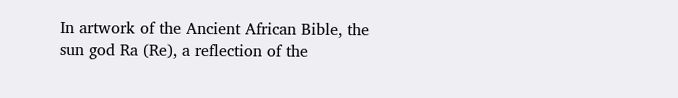In artwork of the Ancient African Bible, the sun god Ra (Re), a reflection of the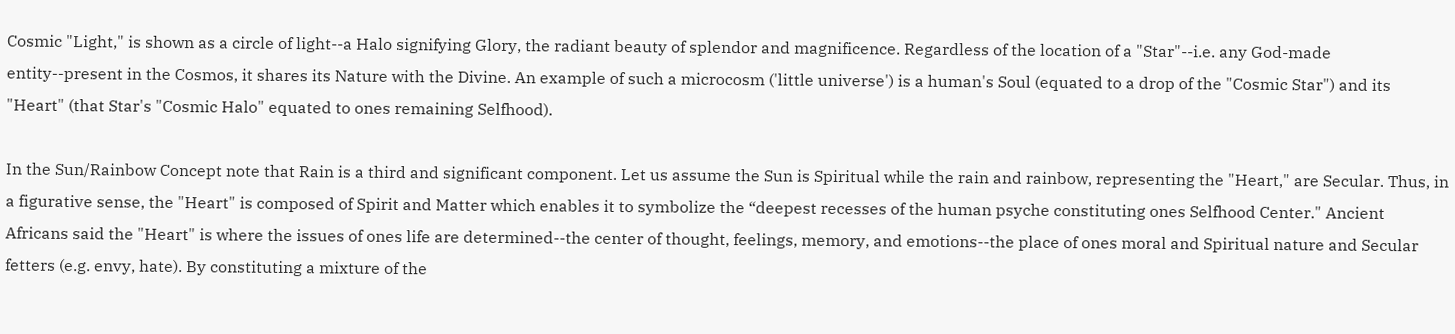Cosmic "Light," is shown as a circle of light--a Halo signifying Glory, the radiant beauty of splendor and magnificence. Regardless of the location of a "Star"--i.e. any God-made entity--present in the Cosmos, it shares its Nature with the Divine. An example of such a microcosm ('little universe') is a human's Soul (equated to a drop of the "Cosmic Star") and its "Heart" (that Star's "Cosmic Halo" equated to ones remaining Selfhood).

In the Sun/Rainbow Concept note that Rain is a third and significant component. Let us assume the Sun is Spiritual while the rain and rainbow, representing the "Heart," are Secular. Thus, in a figurative sense, the "Heart" is composed of Spirit and Matter which enables it to symbolize the “deepest recesses of the human psyche constituting ones Selfhood Center." Ancient Africans said the "Heart" is where the issues of ones life are determined--the center of thought, feelings, memory, and emotions--the place of ones moral and Spiritual nature and Secular fetters (e.g. envy, hate). By constituting a mixture of the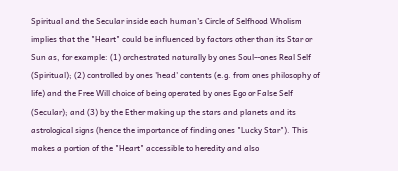Spiritual and the Secular inside each human's Circle of Selfhood Wholism implies that the "Heart" could be influenced by factors other than its Star or Sun as, for example: (1) orchestrated naturally by ones Soul--ones Real Self (Spiritual); (2) controlled by ones 'head' contents (e.g. from ones philosophy of life) and the Free Will choice of being operated by ones Ego or False Self (Secular); and (3) by the Ether making up the stars and planets and its astrological signs (hence the importance of finding ones "Lucky Star"). This makes a portion of the "Heart" accessible to heredity and also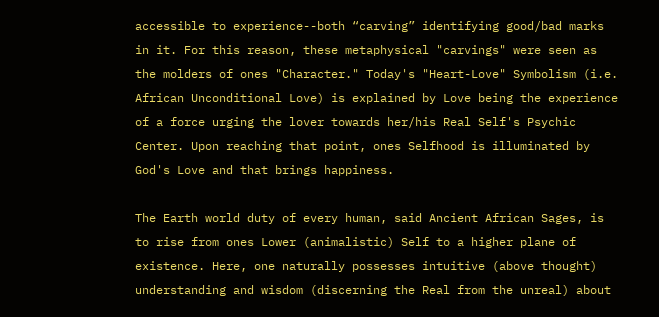accessible to experience--both “carving” identifying good/bad marks in it. For this reason, these metaphysical "carvings" were seen as the molders of ones "Character." Today's "Heart-Love" Symbolism (i.e. African Unconditional Love) is explained by Love being the experience of a force urging the lover towards her/his Real Self's Psychic Center. Upon reaching that point, ones Selfhood is illuminated by God's Love and that brings happiness.

The Earth world duty of every human, said Ancient African Sages, is to rise from ones Lower (animalistic) Self to a higher plane of existence. Here, one naturally possesses intuitive (above thought) understanding and wisdom (discerning the Real from the unreal) about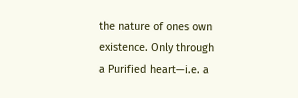the nature of ones own existence. Only through a Purified heart—i.e. a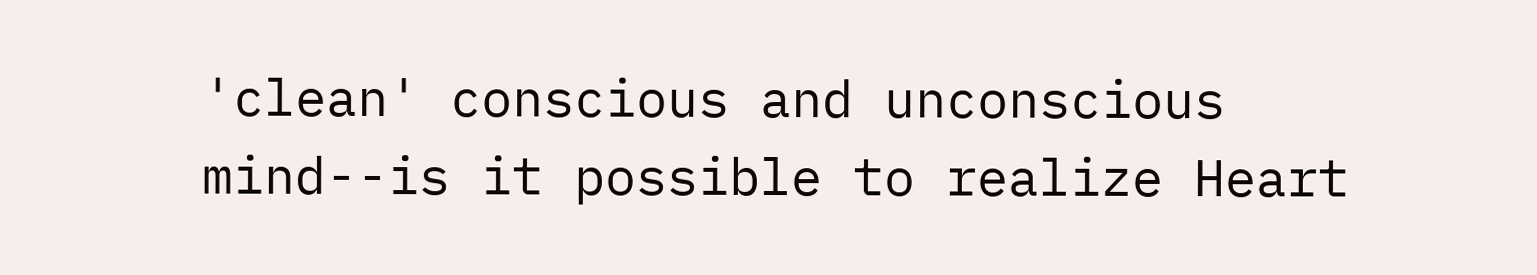'clean' conscious and unconscious mind--is it possible to realize Heart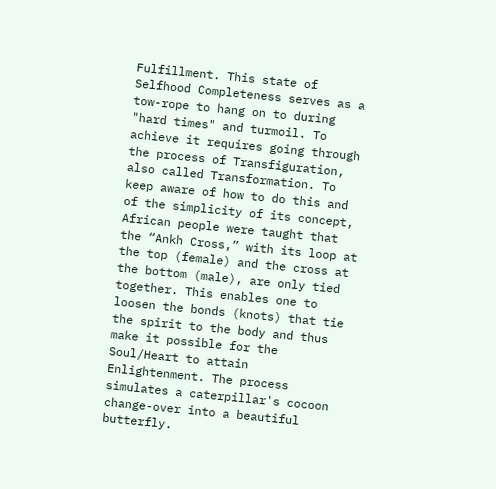Fulfillment. This state of Selfhood Completeness serves as a tow-rope to hang on to during "hard times" and turmoil. To achieve it requires going through the process of Transfiguration, also called Transformation. To keep aware of how to do this and of the simplicity of its concept, African people were taught that the “Ankh Cross,” with its loop at the top (female) and the cross at the bottom (male), are only tied together. This enables one to loosen the bonds (knots) that tie the spirit to the body and thus make it possible for the Soul/Heart to attain Enlightenment. The process simulates a caterpillar's cocoon change-over into a beautiful butterfly.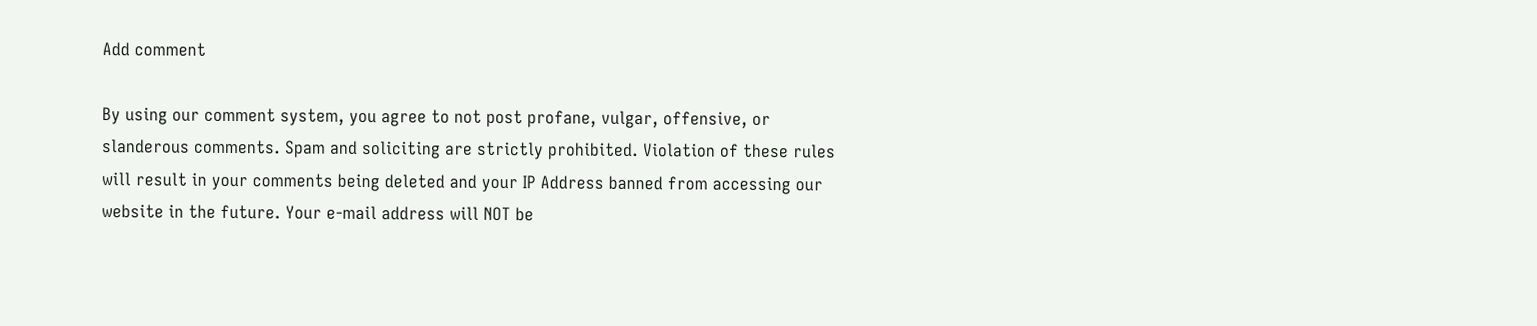Add comment

By using our comment system, you agree to not post profane, vulgar, offensive, or slanderous comments. Spam and soliciting are strictly prohibited. Violation of these rules will result in your comments being deleted and your IP Address banned from accessing our website in the future. Your e-mail address will NOT be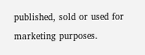published, sold or used for marketing purposes.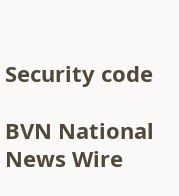Security code

BVN National News Wire